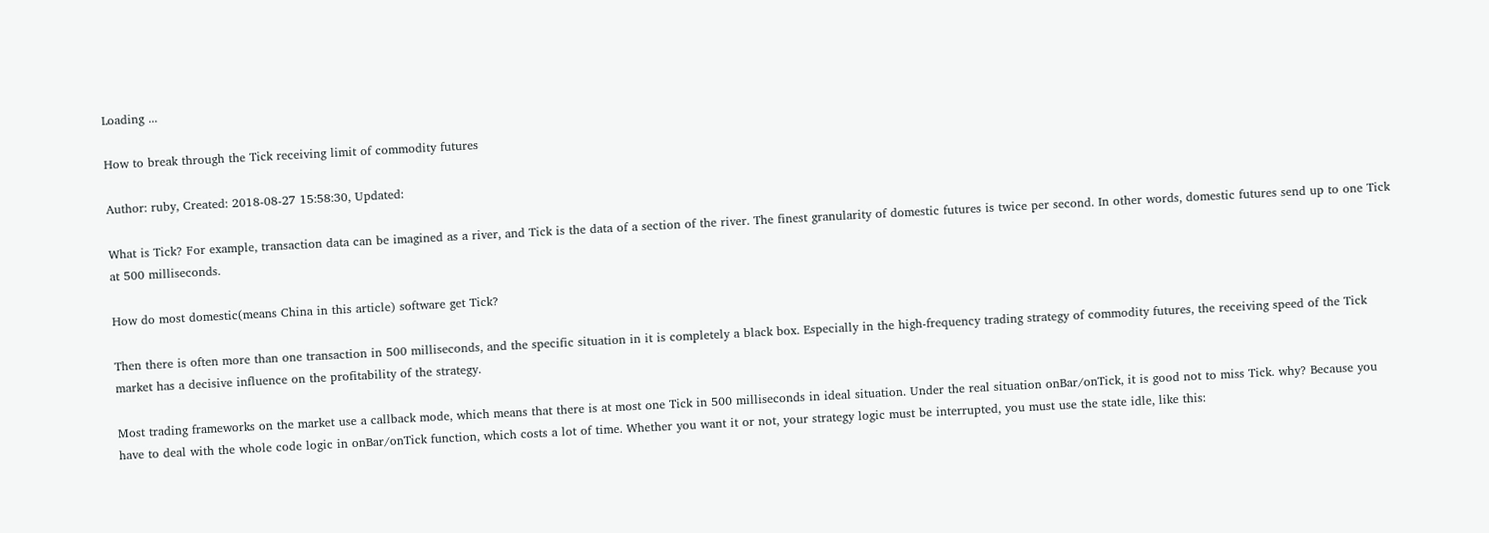Loading ...

How to break through the Tick receiving limit of commodity futures

Author: ruby, Created: 2018-08-27 15:58:30, Updated:

What is Tick? For example, transaction data can be imagined as a river, and Tick is the data of a section of the river. The finest granularity of domestic futures is twice per second. In other words, domestic futures send up to one Tick at 500 milliseconds.

How do most domestic(means China in this article) software get Tick?

Then there is often more than one transaction in 500 milliseconds, and the specific situation in it is completely a black box. Especially in the high-frequency trading strategy of commodity futures, the receiving speed of the Tick market has a decisive influence on the profitability of the strategy.

Most trading frameworks on the market use a callback mode, which means that there is at most one Tick in 500 milliseconds in ideal situation. Under the real situation onBar/onTick, it is good not to miss Tick. why? Because you have to deal with the whole code logic in onBar/onTick function, which costs a lot of time. Whether you want it or not, your strategy logic must be interrupted, you must use the state idle, like this: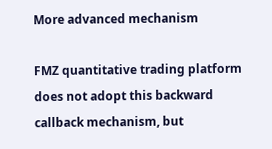More advanced mechanism

FMZ quantitative trading platform does not adopt this backward callback mechanism, but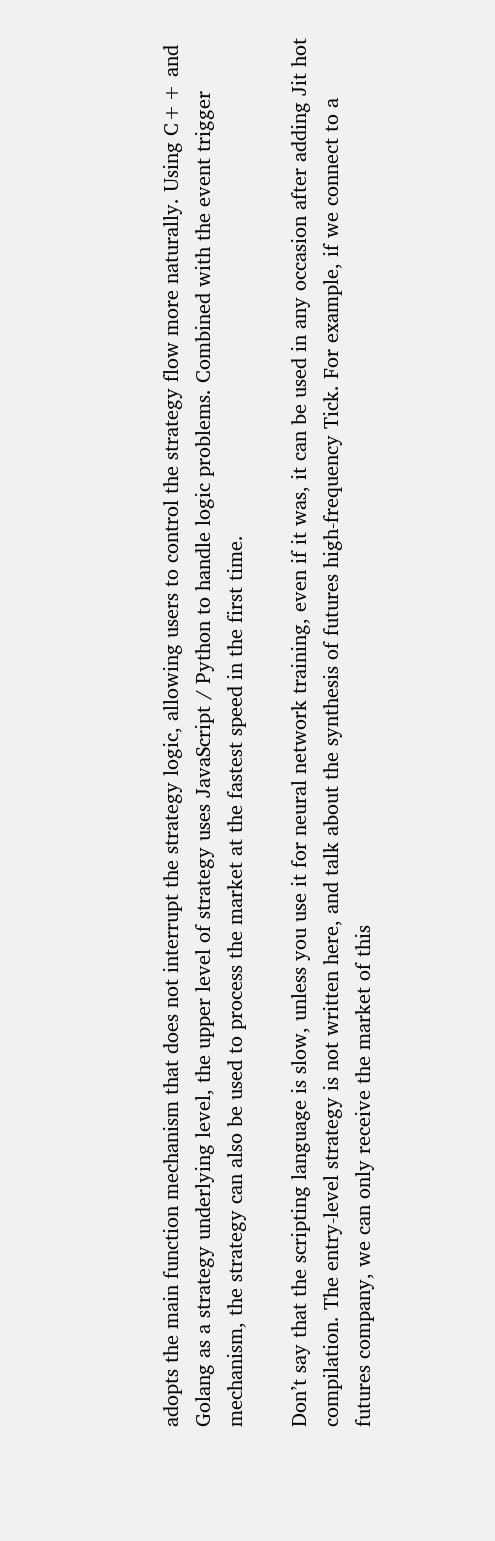adopts the main function mechanism that does not interrupt the strategy logic, allowing users to control the strategy flow more naturally. Using C++ and Golang as a strategy underlying level, the upper level of strategy uses JavaScript / Python to handle logic problems. Combined with the event trigger mechanism, the strategy can also be used to process the market at the fastest speed in the first time.

Don’t say that the scripting language is slow, unless you use it for neural network training, even if it was, it can be used in any occasion after adding Jit hot compilation. The entry-level strategy is not written here, and talk about the synthesis of futures high-frequency Tick. For example, if we connect to a futures company, we can only receive the market of this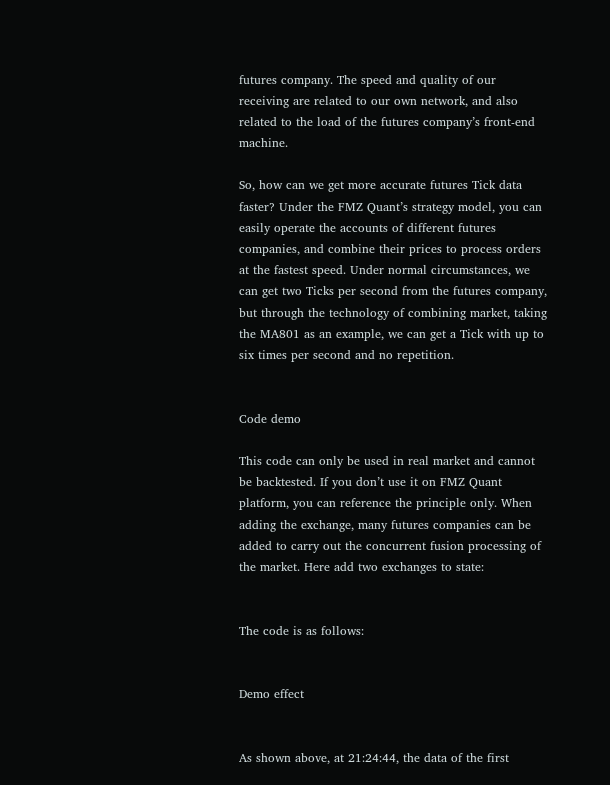futures company. The speed and quality of our receiving are related to our own network, and also related to the load of the futures company’s front-end machine.

So, how can we get more accurate futures Tick data faster? Under the FMZ Quant’s strategy model, you can easily operate the accounts of different futures companies, and combine their prices to process orders at the fastest speed. Under normal circumstances, we can get two Ticks per second from the futures company, but through the technology of combining market, taking the MA801 as an example, we can get a Tick with up to six times per second and no repetition.


Code demo

This code can only be used in real market and cannot be backtested. If you don’t use it on FMZ Quant platform, you can reference the principle only. When adding the exchange, many futures companies can be added to carry out the concurrent fusion processing of the market. Here add two exchanges to state:


The code is as follows:


Demo effect


As shown above, at 21:24:44, the data of the first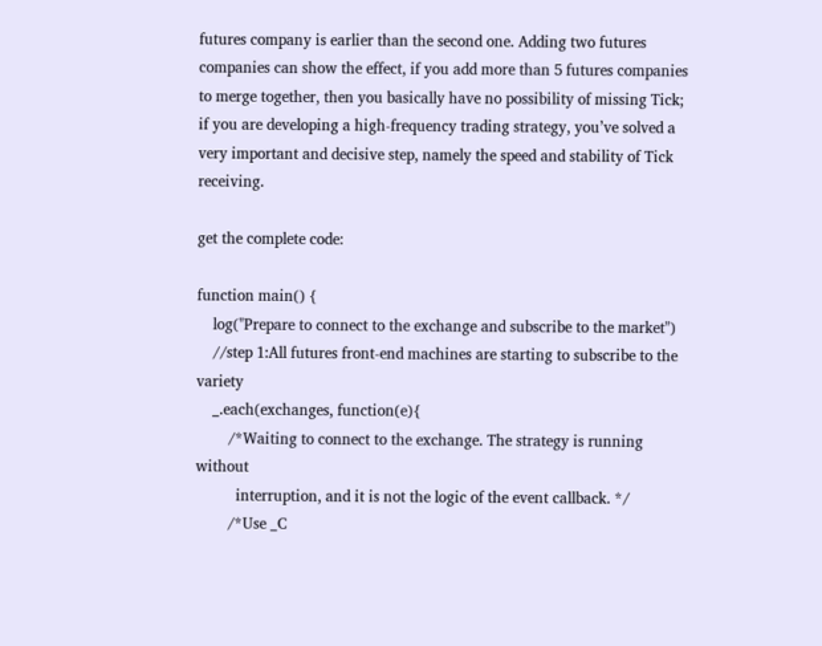futures company is earlier than the second one. Adding two futures companies can show the effect, if you add more than 5 futures companies to merge together, then you basically have no possibility of missing Tick; if you are developing a high-frequency trading strategy, you’ve solved a very important and decisive step, namely the speed and stability of Tick receiving.

get the complete code:

function main() {
    log("Prepare to connect to the exchange and subscribe to the market")
    //step 1:All futures front-end machines are starting to subscribe to the variety
    _.each(exchanges, function(e){
        /*Waiting to connect to the exchange. The strategy is running without
          interruption, and it is not the logic of the event callback. */
        /*Use _C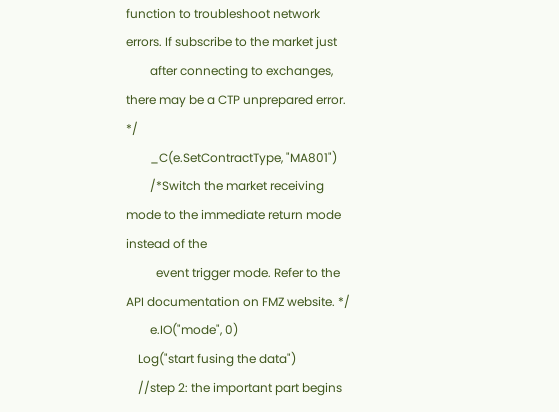function to troubleshoot network errors. If subscribe to the market just
        after connecting to exchanges, there may be a CTP unprepared error. */
        _C(e.SetContractType, "MA801")
        /*Switch the market receiving mode to the immediate return mode instead of the
          event trigger mode. Refer to the API documentation on FMZ website. */
        e.IO("mode", 0)
    Log("start fusing the data")
    //step 2: the important part begins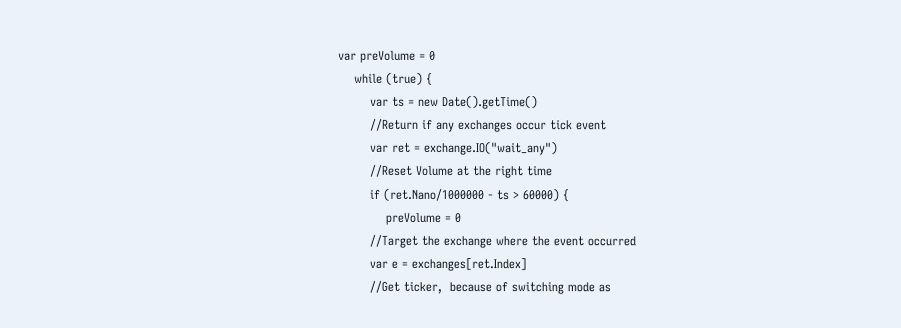var preVolume = 0
    while (true) {
        var ts = new Date().getTime()
        //Return if any exchanges occur tick event
        var ret = exchange.IO("wait_any")
        //Reset Volume at the right time
        if (ret.Nano/1000000 - ts > 60000) {
            preVolume = 0
        //Target the exchange where the event occurred
        var e = exchanges[ret.Index]
        //Get ticker,  because of switching mode as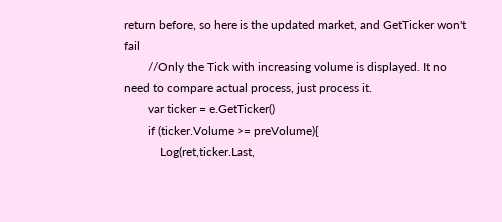return before, so here is the updated market, and GetTicker won't fail
        //Only the Tick with increasing volume is displayed. It no need to compare actual process, just process it.
        var ticker = e.GetTicker()
        if (ticker.Volume >= preVolume){
            Log(ret,ticker.Last,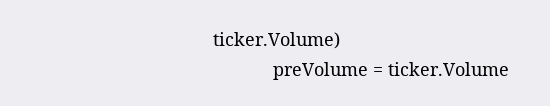ticker.Volume)
            preVolume = ticker.Volume